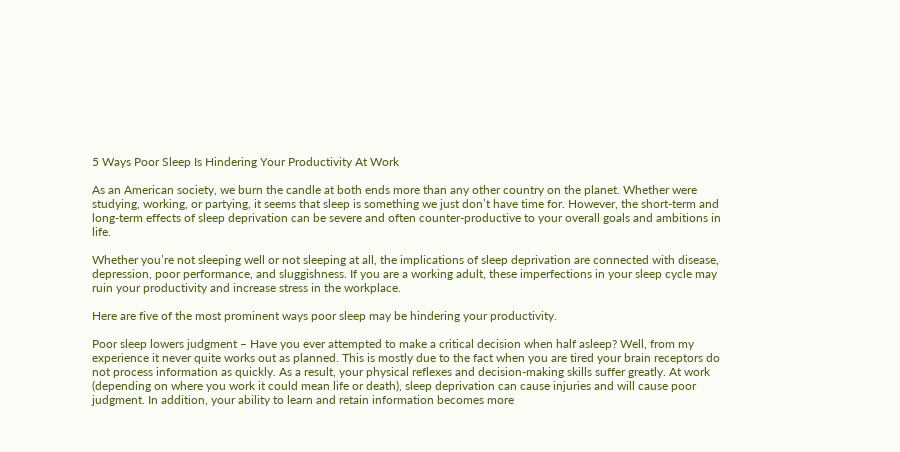5 Ways Poor Sleep Is Hindering Your Productivity At Work

As an American society, we burn the candle at both ends more than any other country on the planet. Whether were studying, working, or partying, it seems that sleep is something we just don’t have time for. However, the short-term and long-term effects of sleep deprivation can be severe and often counter-productive to your overall goals and ambitions in life.

Whether you’re not sleeping well or not sleeping at all, the implications of sleep deprivation are connected with disease, depression, poor performance, and sluggishness. If you are a working adult, these imperfections in your sleep cycle may ruin your productivity and increase stress in the workplace.

Here are five of the most prominent ways poor sleep may be hindering your productivity.

Poor sleep lowers judgment – Have you ever attempted to make a critical decision when half asleep? Well, from my experience it never quite works out as planned. This is mostly due to the fact when you are tired your brain receptors do not process information as quickly. As a result, your physical reflexes and decision-making skills suffer greatly. At work (depending on where you work it could mean life or death), sleep deprivation can cause injuries and will cause poor judgment. In addition, your ability to learn and retain information becomes more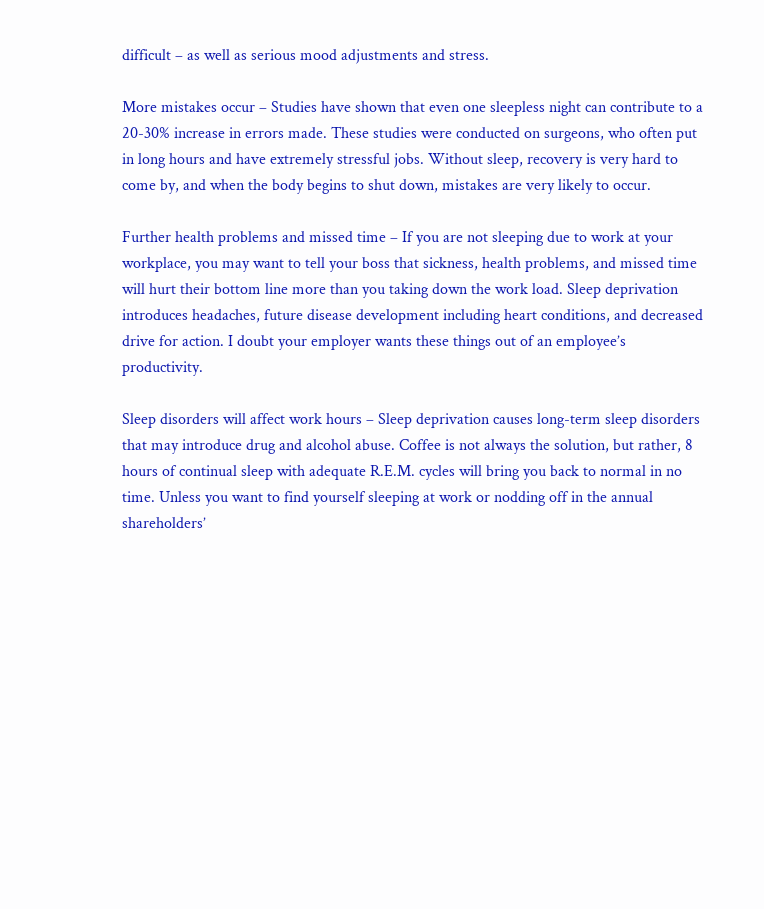difficult – as well as serious mood adjustments and stress.

More mistakes occur – Studies have shown that even one sleepless night can contribute to a 20-30% increase in errors made. These studies were conducted on surgeons, who often put in long hours and have extremely stressful jobs. Without sleep, recovery is very hard to come by, and when the body begins to shut down, mistakes are very likely to occur.

Further health problems and missed time – If you are not sleeping due to work at your workplace, you may want to tell your boss that sickness, health problems, and missed time will hurt their bottom line more than you taking down the work load. Sleep deprivation introduces headaches, future disease development including heart conditions, and decreased drive for action. I doubt your employer wants these things out of an employee’s productivity.

Sleep disorders will affect work hours – Sleep deprivation causes long-term sleep disorders that may introduce drug and alcohol abuse. Coffee is not always the solution, but rather, 8 hours of continual sleep with adequate R.E.M. cycles will bring you back to normal in no time. Unless you want to find yourself sleeping at work or nodding off in the annual shareholders’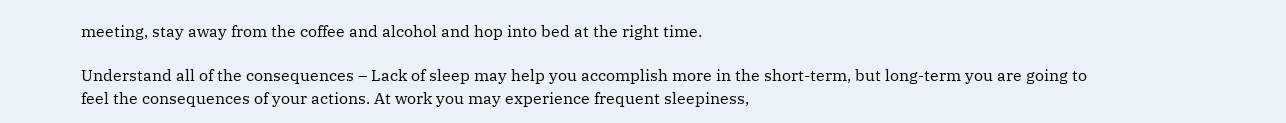meeting, stay away from the coffee and alcohol and hop into bed at the right time.

Understand all of the consequences – Lack of sleep may help you accomplish more in the short-term, but long-term you are going to feel the consequences of your actions. At work you may experience frequent sleepiness,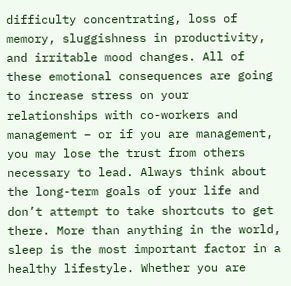difficulty concentrating, loss of memory, sluggishness in productivity, and irritable mood changes. All of these emotional consequences are going to increase stress on your relationships with co-workers and management – or if you are management, you may lose the trust from others necessary to lead. Always think about the long-term goals of your life and don’t attempt to take shortcuts to get there. More than anything in the world, sleep is the most important factor in a healthy lifestyle. Whether you are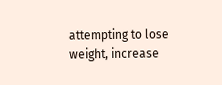attempting to lose weight, increase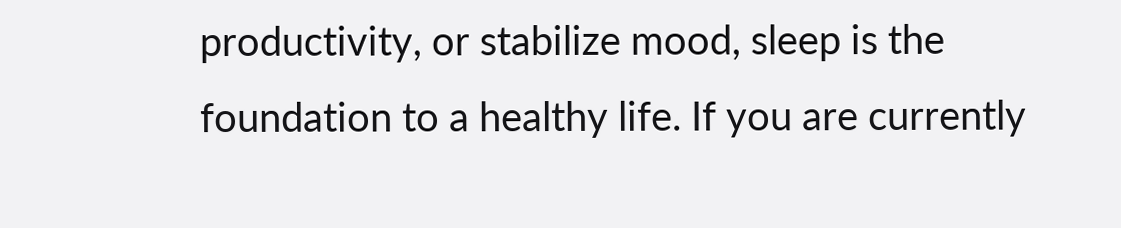productivity, or stabilize mood, sleep is the foundation to a healthy life. If you are currently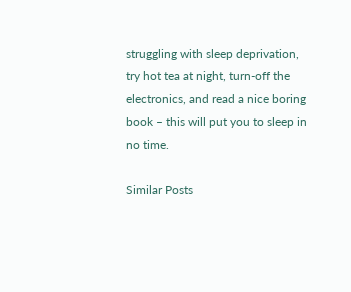struggling with sleep deprivation, try hot tea at night, turn-off the electronics, and read a nice boring book – this will put you to sleep in no time.

Similar Posts